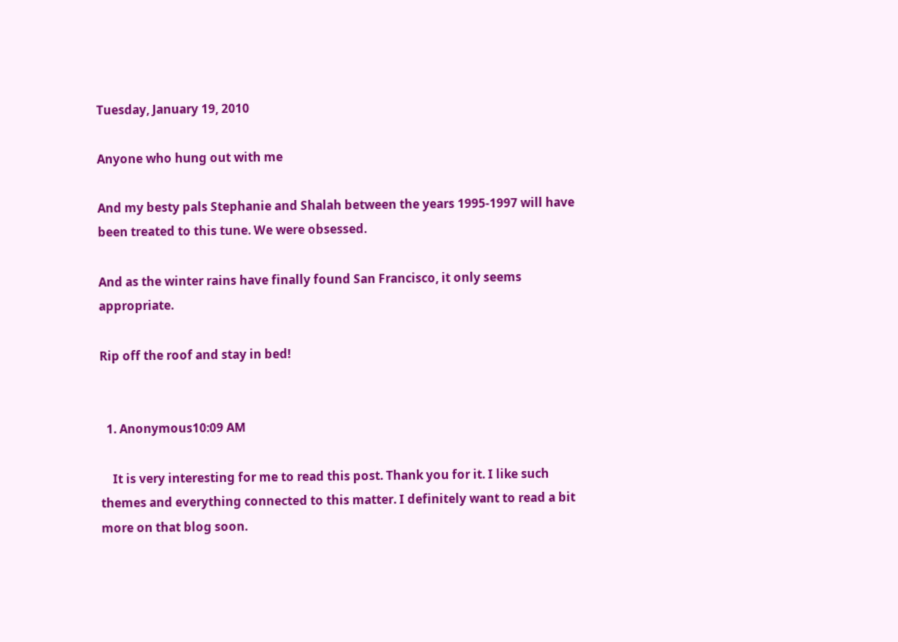Tuesday, January 19, 2010

Anyone who hung out with me

And my besty pals Stephanie and Shalah between the years 1995-1997 will have been treated to this tune. We were obsessed.

And as the winter rains have finally found San Francisco, it only seems appropriate.

Rip off the roof and stay in bed!


  1. Anonymous10:09 AM

    It is very interesting for me to read this post. Thank you for it. I like such themes and everything connected to this matter. I definitely want to read a bit more on that blog soon.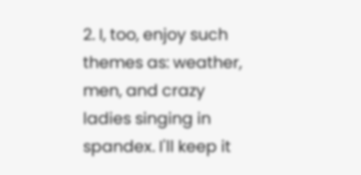2. I, too, enjoy such themes as: weather, men, and crazy ladies singing in spandex. I'll keep it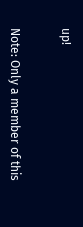up!


Note: Only a member of this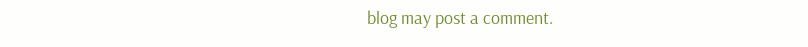blog may post a comment.